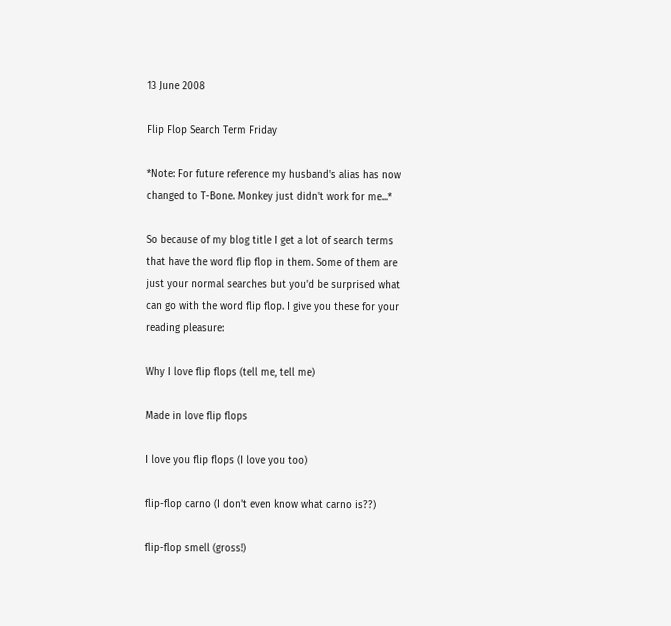13 June 2008

Flip Flop Search Term Friday

*Note: For future reference my husband's alias has now changed to T-Bone. Monkey just didn't work for me...*

So because of my blog title I get a lot of search terms that have the word flip flop in them. Some of them are just your normal searches but you'd be surprised what can go with the word flip flop. I give you these for your reading pleasure:

Why I love flip flops (tell me, tell me)

Made in love flip flops

I love you flip flops (I love you too)

flip-flop carno (I don't even know what carno is??)

flip-flop smell (gross!)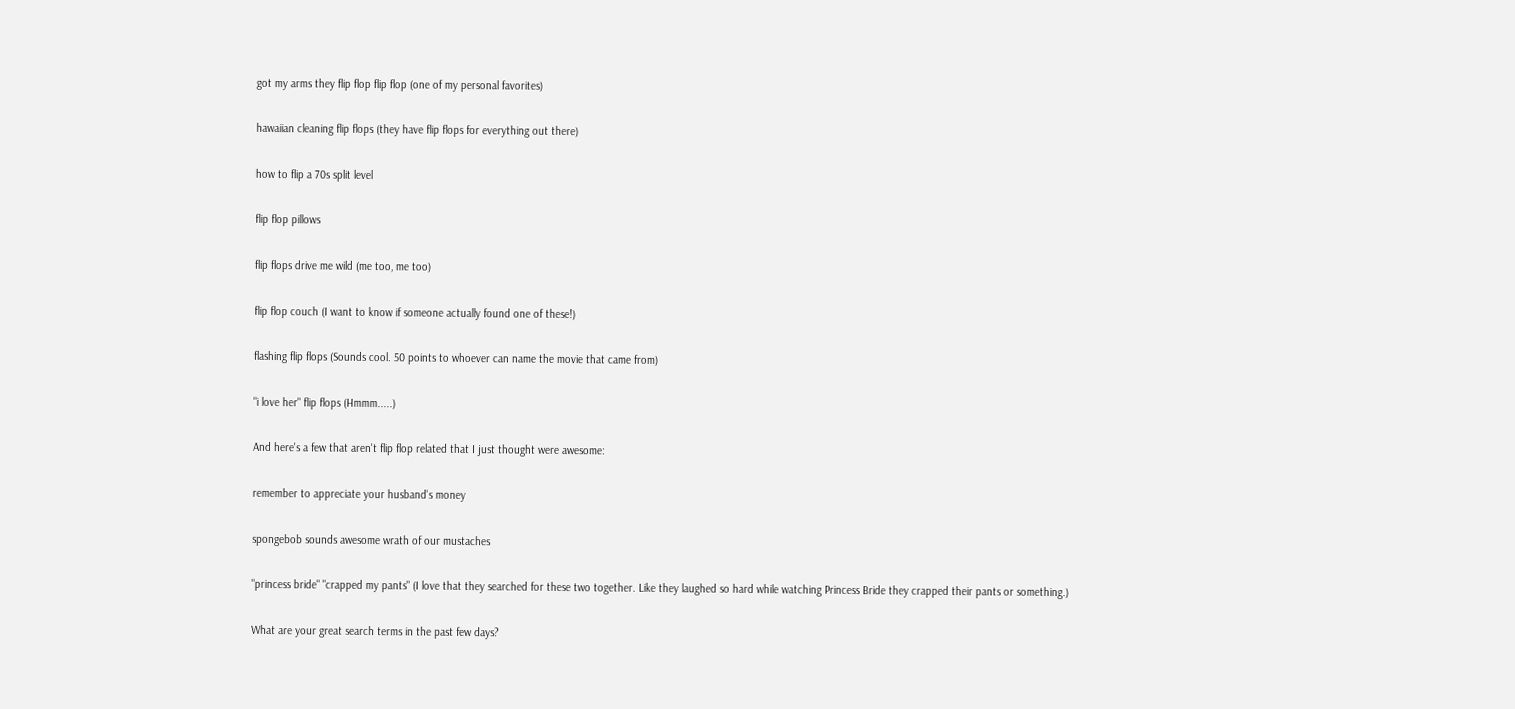got my arms they flip flop flip flop (one of my personal favorites)

hawaiian cleaning flip flops (they have flip flops for everything out there)

how to flip a 70s split level

flip flop pillows

flip flops drive me wild (me too, me too)

flip flop couch (I want to know if someone actually found one of these!)

flashing flip flops (Sounds cool. 50 points to whoever can name the movie that came from)

"i love her" flip flops (Hmmm.....)

And here's a few that aren't flip flop related that I just thought were awesome:

remember to appreciate your husband's money

spongebob sounds awesome wrath of our mustaches

"princess bride" "crapped my pants" (I love that they searched for these two together. Like they laughed so hard while watching Princess Bride they crapped their pants or something.)

What are your great search terms in the past few days?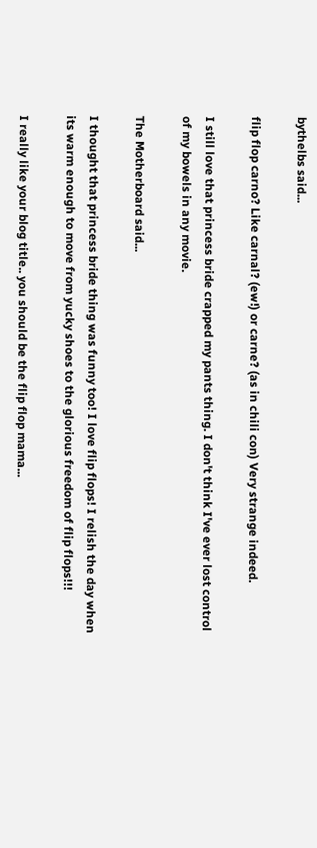bythelbs said...

flip flop carno? Like carnal? (ew!) or carne? (as in chili con) Very strange indeed.

I still love that princess bride crapped my pants thing. I don't think I've ever lost control of my bowels in any movie.

The Motherboard said...

I thought that princess bride thing was funny too! I love flip flops! I relish the day when its warm enough to move from yucky shoes to the glorious freedom of flip flops!!!

I really like your blog title.. you should be the flip flop mama...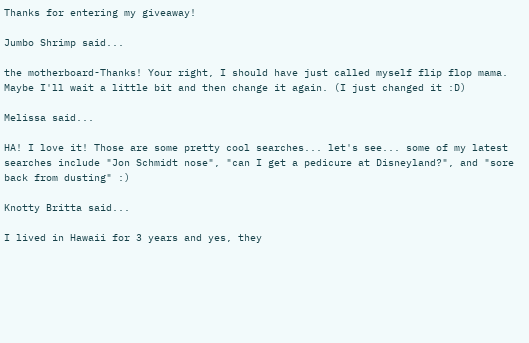Thanks for entering my giveaway!

Jumbo Shrimp said...

the motherboard-Thanks! Your right, I should have just called myself flip flop mama. Maybe I'll wait a little bit and then change it again. (I just changed it :D)

Melissa said...

HA! I love it! Those are some pretty cool searches... let's see... some of my latest searches include "Jon Schmidt nose", "can I get a pedicure at Disneyland?", and "sore back from dusting" :)

Knotty Britta said...

I lived in Hawaii for 3 years and yes, they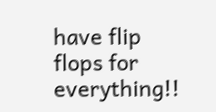have flip flops for everything!!